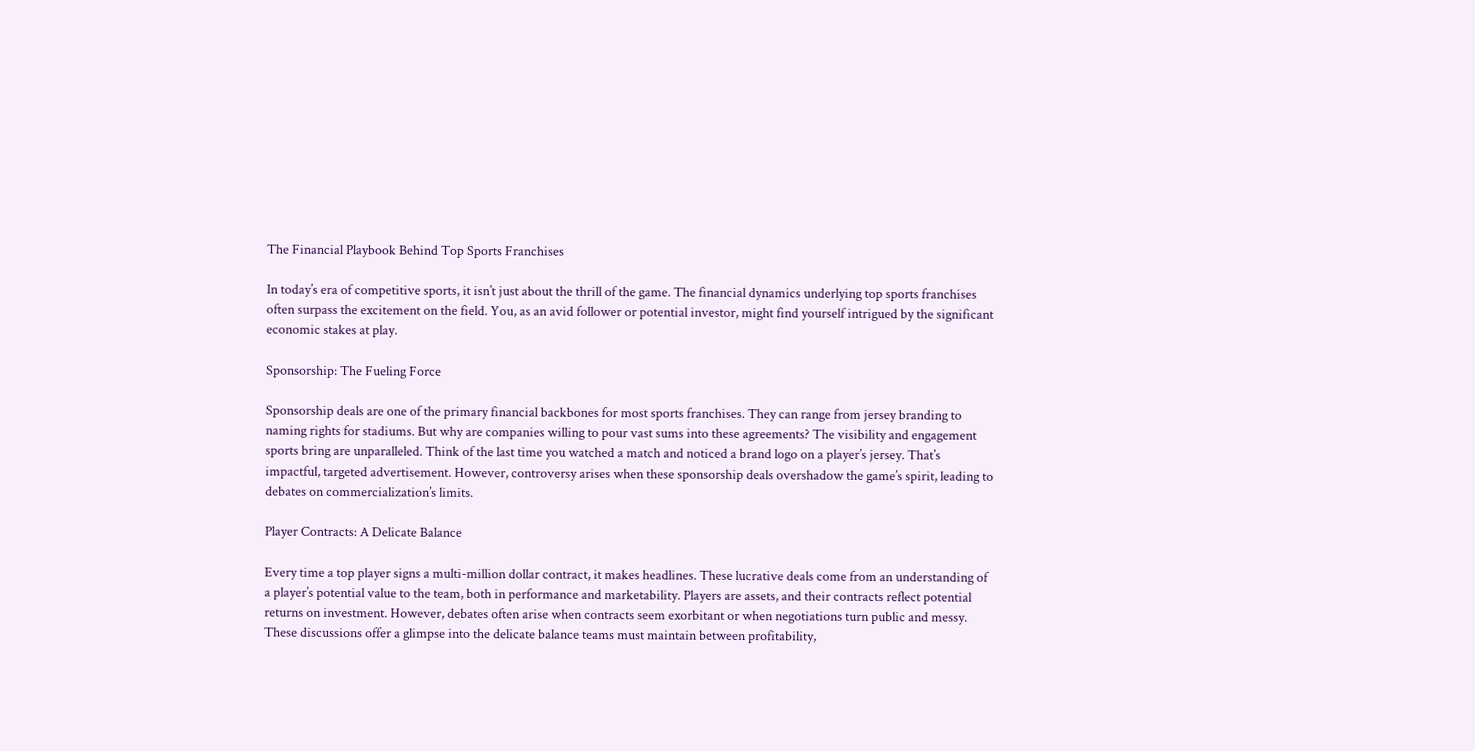The Financial Playbook Behind Top Sports Franchises

In today’s era of competitive sports, it isn’t just about the thrill of the game. The financial dynamics underlying top sports franchises often surpass the excitement on the field. You, as an avid follower or potential investor, might find yourself intrigued by the significant economic stakes at play.

Sponsorship: The Fueling Force

Sponsorship deals are one of the primary financial backbones for most sports franchises. They can range from jersey branding to naming rights for stadiums. But why are companies willing to pour vast sums into these agreements? The visibility and engagement sports bring are unparalleled. Think of the last time you watched a match and noticed a brand logo on a player’s jersey. That’s impactful, targeted advertisement. However, controversy arises when these sponsorship deals overshadow the game’s spirit, leading to debates on commercialization’s limits.

Player Contracts: A Delicate Balance

Every time a top player signs a multi-million dollar contract, it makes headlines. These lucrative deals come from an understanding of a player’s potential value to the team, both in performance and marketability. Players are assets, and their contracts reflect potential returns on investment. However, debates often arise when contracts seem exorbitant or when negotiations turn public and messy. These discussions offer a glimpse into the delicate balance teams must maintain between profitability,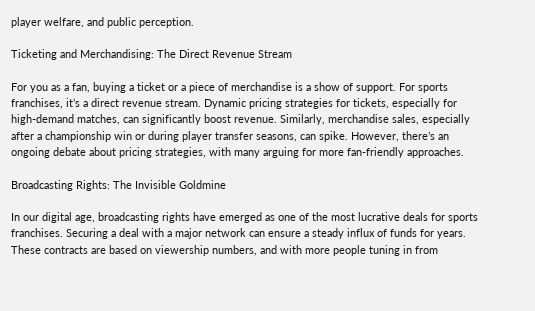player welfare, and public perception.

Ticketing and Merchandising: The Direct Revenue Stream

For you as a fan, buying a ticket or a piece of merchandise is a show of support. For sports franchises, it’s a direct revenue stream. Dynamic pricing strategies for tickets, especially for high-demand matches, can significantly boost revenue. Similarly, merchandise sales, especially after a championship win or during player transfer seasons, can spike. However, there’s an ongoing debate about pricing strategies, with many arguing for more fan-friendly approaches.

Broadcasting Rights: The Invisible Goldmine

In our digital age, broadcasting rights have emerged as one of the most lucrative deals for sports franchises. Securing a deal with a major network can ensure a steady influx of funds for years. These contracts are based on viewership numbers, and with more people tuning in from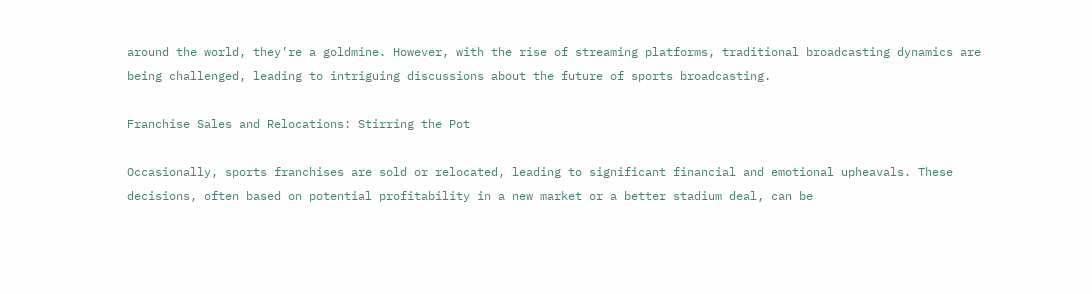around the world, they’re a goldmine. However, with the rise of streaming platforms, traditional broadcasting dynamics are being challenged, leading to intriguing discussions about the future of sports broadcasting.

Franchise Sales and Relocations: Stirring the Pot

Occasionally, sports franchises are sold or relocated, leading to significant financial and emotional upheavals. These decisions, often based on potential profitability in a new market or a better stadium deal, can be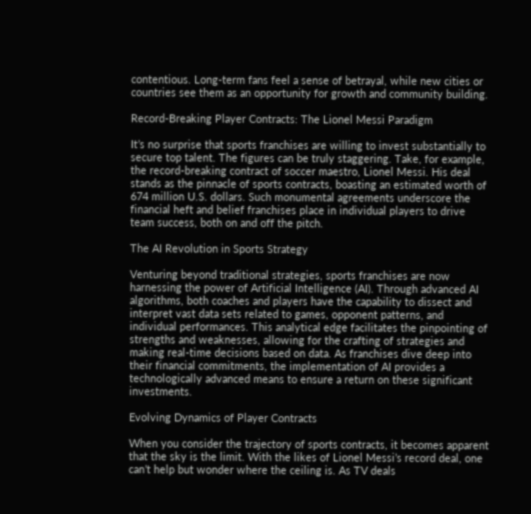contentious. Long-term fans feel a sense of betrayal, while new cities or countries see them as an opportunity for growth and community building.

Record-Breaking Player Contracts: The Lionel Messi Paradigm

It’s no surprise that sports franchises are willing to invest substantially to secure top talent. The figures can be truly staggering. Take, for example, the record-breaking contract of soccer maestro, Lionel Messi. His deal stands as the pinnacle of sports contracts, boasting an estimated worth of 674 million U.S. dollars. Such monumental agreements underscore the financial heft and belief franchises place in individual players to drive team success, both on and off the pitch.

The AI Revolution in Sports Strategy

Venturing beyond traditional strategies, sports franchises are now harnessing the power of Artificial Intelligence (AI). Through advanced AI algorithms, both coaches and players have the capability to dissect and interpret vast data sets related to games, opponent patterns, and individual performances. This analytical edge facilitates the pinpointing of strengths and weaknesses, allowing for the crafting of strategies and making real-time decisions based on data. As franchises dive deep into their financial commitments, the implementation of AI provides a technologically advanced means to ensure a return on these significant investments.

Evolving Dynamics of Player Contracts

When you consider the trajectory of sports contracts, it becomes apparent that the sky is the limit. With the likes of Lionel Messi’s record deal, one can’t help but wonder where the ceiling is. As TV deals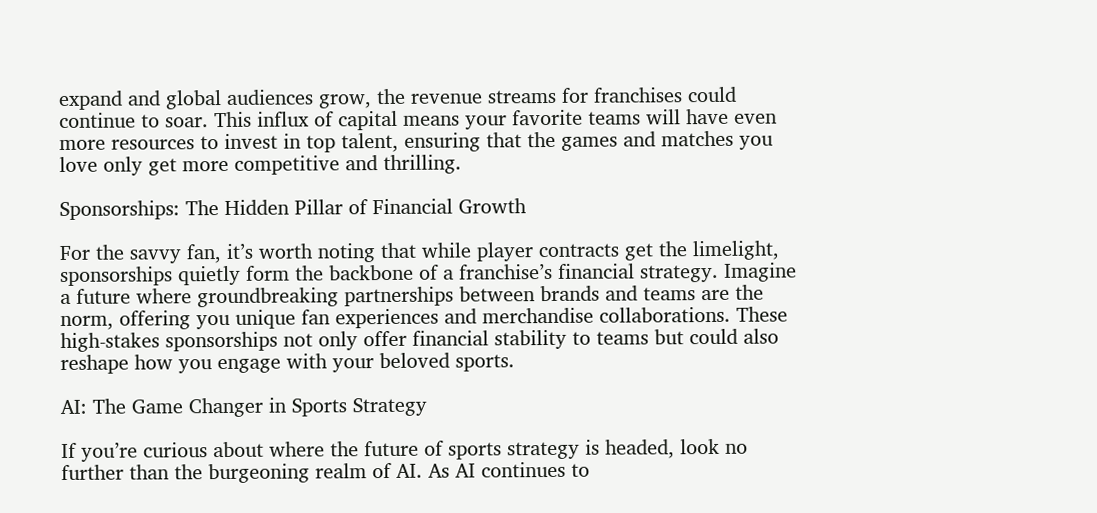expand and global audiences grow, the revenue streams for franchises could continue to soar. This influx of capital means your favorite teams will have even more resources to invest in top talent, ensuring that the games and matches you love only get more competitive and thrilling.

Sponsorships: The Hidden Pillar of Financial Growth

For the savvy fan, it’s worth noting that while player contracts get the limelight, sponsorships quietly form the backbone of a franchise’s financial strategy. Imagine a future where groundbreaking partnerships between brands and teams are the norm, offering you unique fan experiences and merchandise collaborations. These high-stakes sponsorships not only offer financial stability to teams but could also reshape how you engage with your beloved sports.

AI: The Game Changer in Sports Strategy

If you’re curious about where the future of sports strategy is headed, look no further than the burgeoning realm of AI. As AI continues to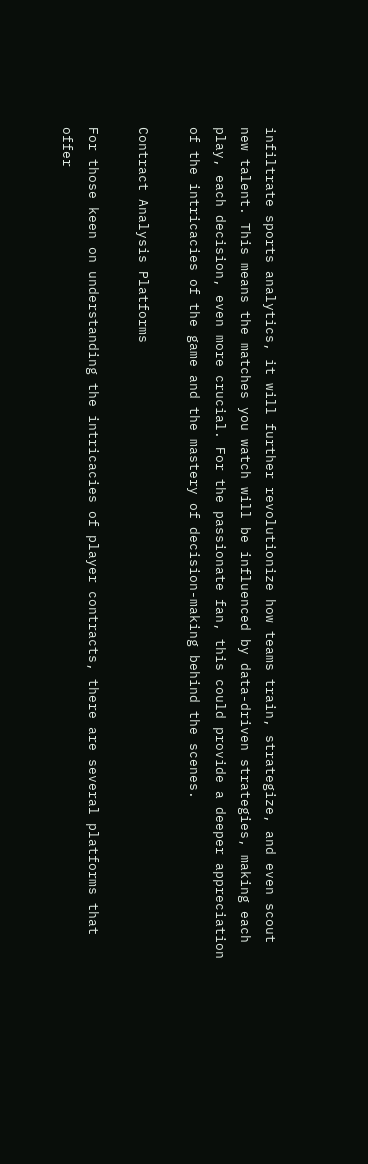infiltrate sports analytics, it will further revolutionize how teams train, strategize, and even scout new talent. This means the matches you watch will be influenced by data-driven strategies, making each play, each decision, even more crucial. For the passionate fan, this could provide a deeper appreciation of the intricacies of the game and the mastery of decision-making behind the scenes.

Contract Analysis Platforms

For those keen on understanding the intricacies of player contracts, there are several platforms that offer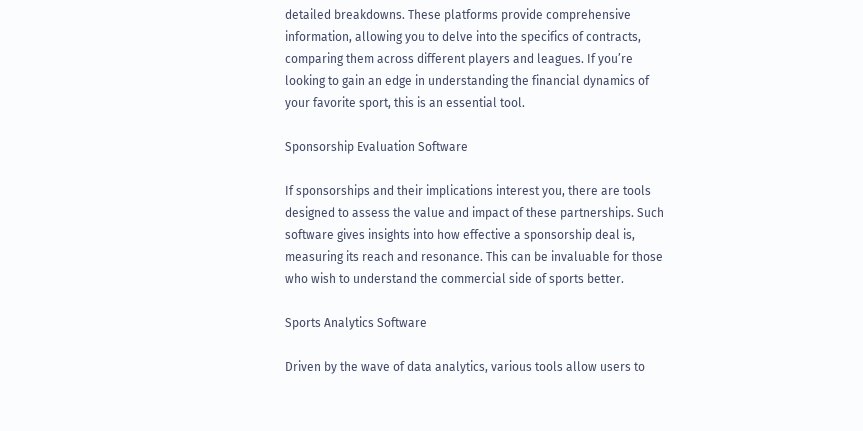detailed breakdowns. These platforms provide comprehensive information, allowing you to delve into the specifics of contracts, comparing them across different players and leagues. If you’re looking to gain an edge in understanding the financial dynamics of your favorite sport, this is an essential tool.

Sponsorship Evaluation Software

If sponsorships and their implications interest you, there are tools designed to assess the value and impact of these partnerships. Such software gives insights into how effective a sponsorship deal is, measuring its reach and resonance. This can be invaluable for those who wish to understand the commercial side of sports better.

Sports Analytics Software

Driven by the wave of data analytics, various tools allow users to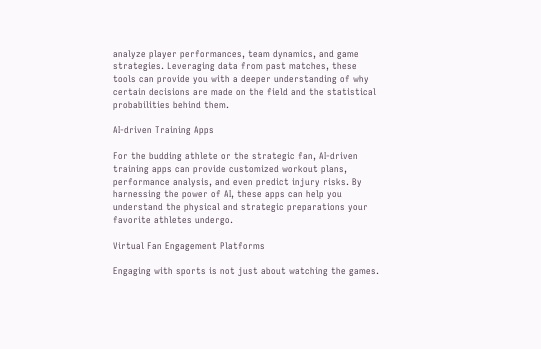analyze player performances, team dynamics, and game strategies. Leveraging data from past matches, these tools can provide you with a deeper understanding of why certain decisions are made on the field and the statistical probabilities behind them.

AI-driven Training Apps

For the budding athlete or the strategic fan, AI-driven training apps can provide customized workout plans, performance analysis, and even predict injury risks. By harnessing the power of AI, these apps can help you understand the physical and strategic preparations your favorite athletes undergo.

Virtual Fan Engagement Platforms

Engaging with sports is not just about watching the games.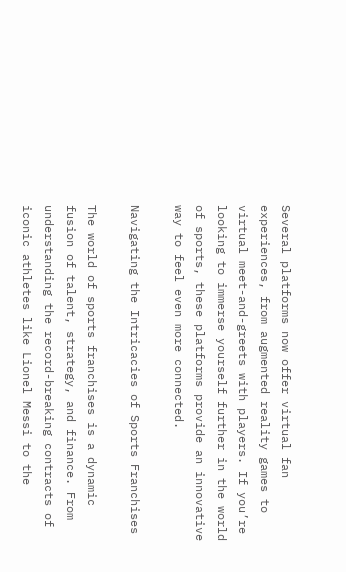Several platforms now offer virtual fan experiences, from augmented reality games to virtual meet-and-greets with players. If you’re looking to immerse yourself further in the world of sports, these platforms provide an innovative way to feel even more connected.

Navigating the Intricacies of Sports Franchises

The world of sports franchises is a dynamic fusion of talent, strategy, and finance. From understanding the record-breaking contracts of iconic athletes like Lionel Messi to the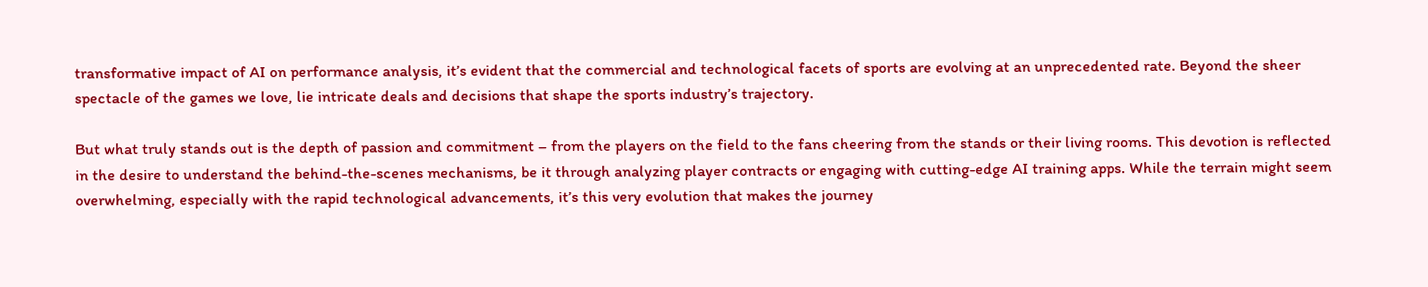transformative impact of AI on performance analysis, it’s evident that the commercial and technological facets of sports are evolving at an unprecedented rate. Beyond the sheer spectacle of the games we love, lie intricate deals and decisions that shape the sports industry’s trajectory.

But what truly stands out is the depth of passion and commitment – from the players on the field to the fans cheering from the stands or their living rooms. This devotion is reflected in the desire to understand the behind-the-scenes mechanisms, be it through analyzing player contracts or engaging with cutting-edge AI training apps. While the terrain might seem overwhelming, especially with the rapid technological advancements, it’s this very evolution that makes the journey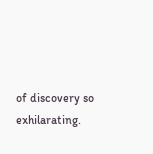of discovery so exhilarating.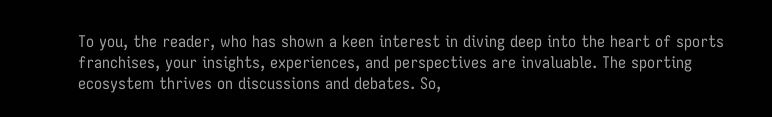To you, the reader, who has shown a keen interest in diving deep into the heart of sports franchises, your insights, experiences, and perspectives are invaluable. The sporting ecosystem thrives on discussions and debates. So,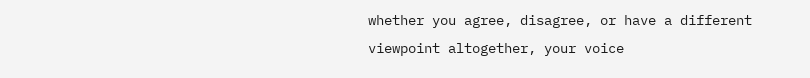whether you agree, disagree, or have a different viewpoint altogether, your voice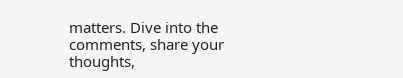matters. Dive into the comments, share your thoughts,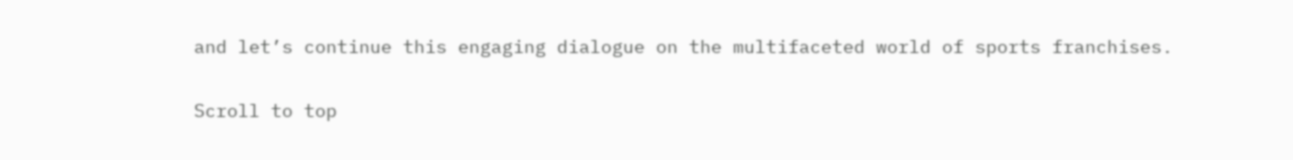and let’s continue this engaging dialogue on the multifaceted world of sports franchises.

Scroll to top